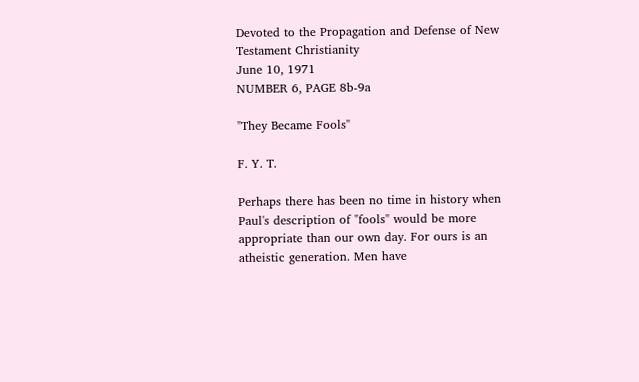Devoted to the Propagation and Defense of New Testament Christianity
June 10, 1971
NUMBER 6, PAGE 8b-9a

"They Became Fools"

F. Y. T.

Perhaps there has been no time in history when Paul's description of "fools" would be more appropriate than our own day. For ours is an atheistic generation. Men have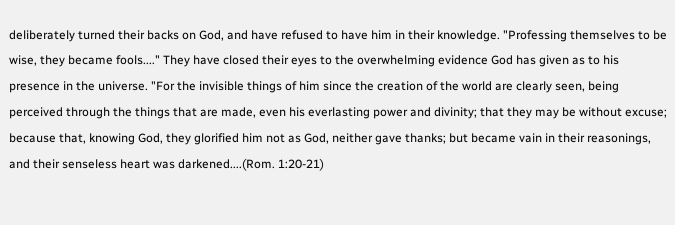deliberately turned their backs on God, and have refused to have him in their knowledge. "Professing themselves to be wise, they became fools...." They have closed their eyes to the overwhelming evidence God has given as to his presence in the universe. "For the invisible things of him since the creation of the world are clearly seen, being perceived through the things that are made, even his everlasting power and divinity; that they may be without excuse; because that, knowing God, they glorified him not as God, neither gave thanks; but became vain in their reasonings, and their senseless heart was darkened....(Rom. 1:20-21)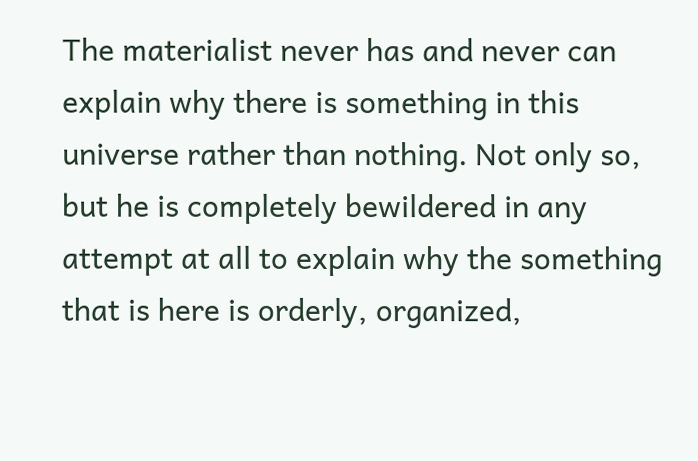The materialist never has and never can explain why there is something in this universe rather than nothing. Not only so, but he is completely bewildered in any attempt at all to explain why the something that is here is orderly, organized,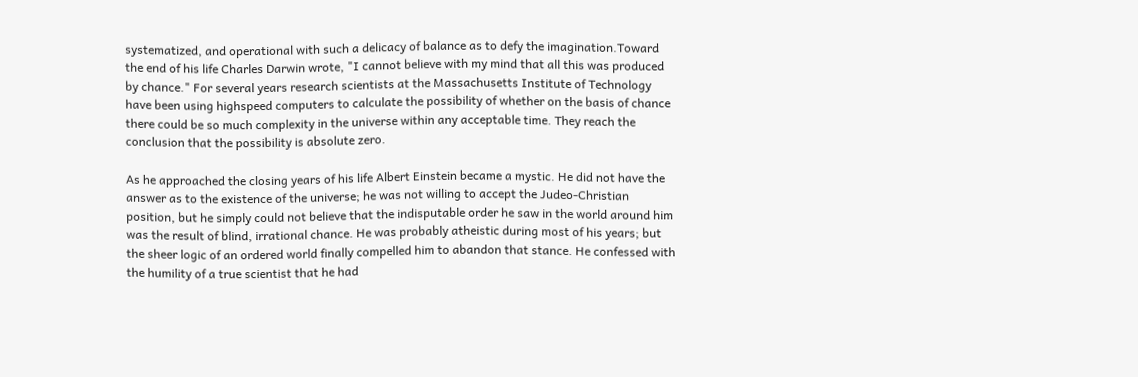systematized, and operational with such a delicacy of balance as to defy the imagination.Toward the end of his life Charles Darwin wrote, "I cannot believe with my mind that all this was produced by chance." For several years research scientists at the Massachusetts Institute of Technology have been using highspeed computers to calculate the possibility of whether on the basis of chance there could be so much complexity in the universe within any acceptable time. They reach the conclusion that the possibility is absolute zero.

As he approached the closing years of his life Albert Einstein became a mystic. He did not have the answer as to the existence of the universe; he was not willing to accept the Judeo-Christian position, but he simply could not believe that the indisputable order he saw in the world around him was the result of blind, irrational chance. He was probably atheistic during most of his years; but the sheer logic of an ordered world finally compelled him to abandon that stance. He confessed with the humility of a true scientist that he had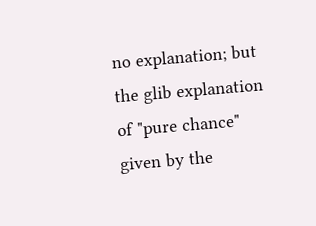no explanation; but the glib explanation of "pure chance" given by the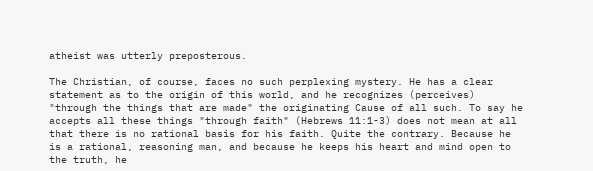atheist was utterly preposterous.

The Christian, of course, faces no such perplexing mystery. He has a clear statement as to the origin of this world, and he recognizes (perceives) "through the things that are made" the originating Cause of all such. To say he accepts all these things "through faith" (Hebrews 11:1-3) does not mean at all that there is no rational basis for his faith. Quite the contrary. Because he is a rational, reasoning man, and because he keeps his heart and mind open to the truth, he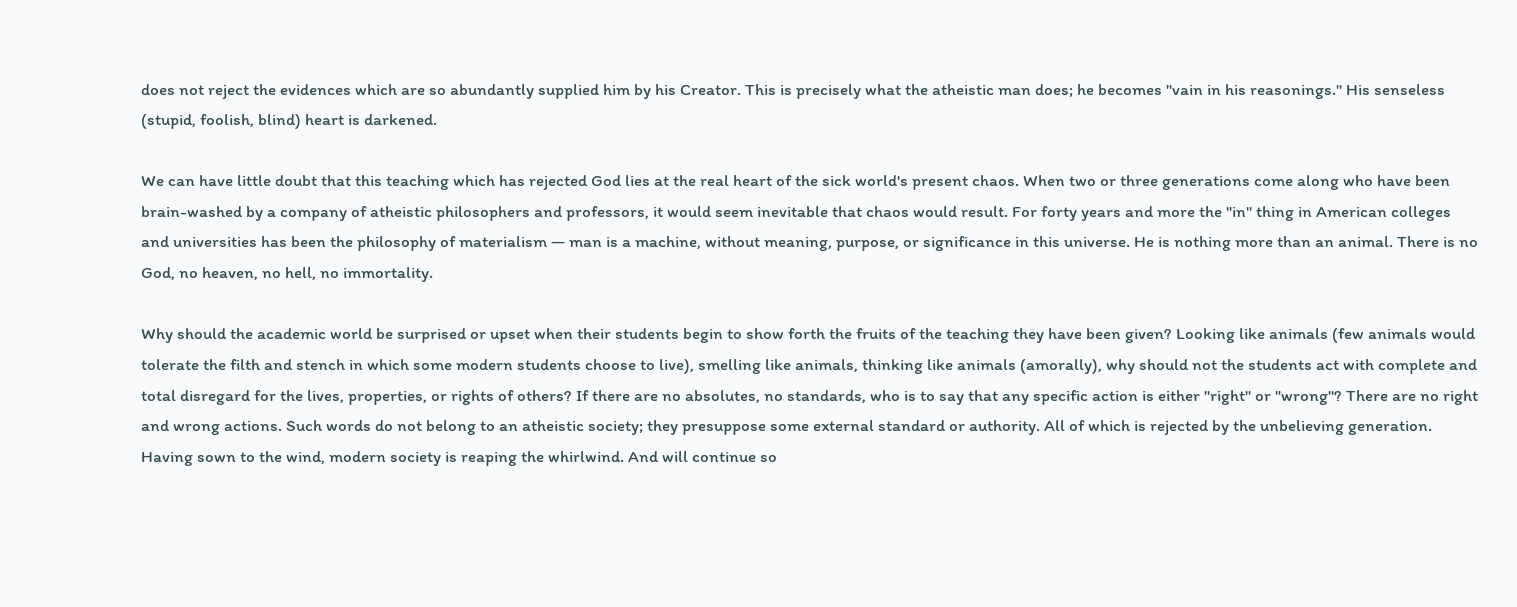does not reject the evidences which are so abundantly supplied him by his Creator. This is precisely what the atheistic man does; he becomes "vain in his reasonings." His senseless (stupid, foolish, blind) heart is darkened.

We can have little doubt that this teaching which has rejected God lies at the real heart of the sick world's present chaos. When two or three generations come along who have been brain-washed by a company of atheistic philosophers and professors, it would seem inevitable that chaos would result. For forty years and more the "in" thing in American colleges and universities has been the philosophy of materialism — man is a machine, without meaning, purpose, or significance in this universe. He is nothing more than an animal. There is no God, no heaven, no hell, no immortality.

Why should the academic world be surprised or upset when their students begin to show forth the fruits of the teaching they have been given? Looking like animals (few animals would tolerate the filth and stench in which some modern students choose to live), smelling like animals, thinking like animals (amorally), why should not the students act with complete and total disregard for the lives, properties, or rights of others? If there are no absolutes, no standards, who is to say that any specific action is either "right" or "wrong"? There are no right and wrong actions. Such words do not belong to an atheistic society; they presuppose some external standard or authority. All of which is rejected by the unbelieving generation. Having sown to the wind, modern society is reaping the whirlwind. And will continue so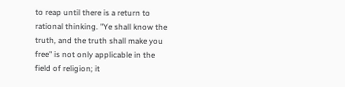to reap until there is a return to rational thinking. "Ye shall know the truth, and the truth shall make you free" is not only applicable in the field of religion; it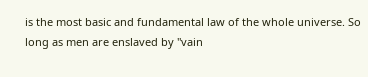is the most basic and fundamental law of the whole universe. So long as men are enslaved by "vain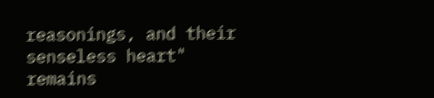reasonings, and their senseless heart" remains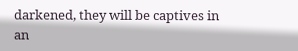darkened, they will be captives in an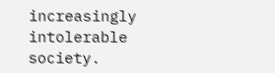increasingly intolerable society.